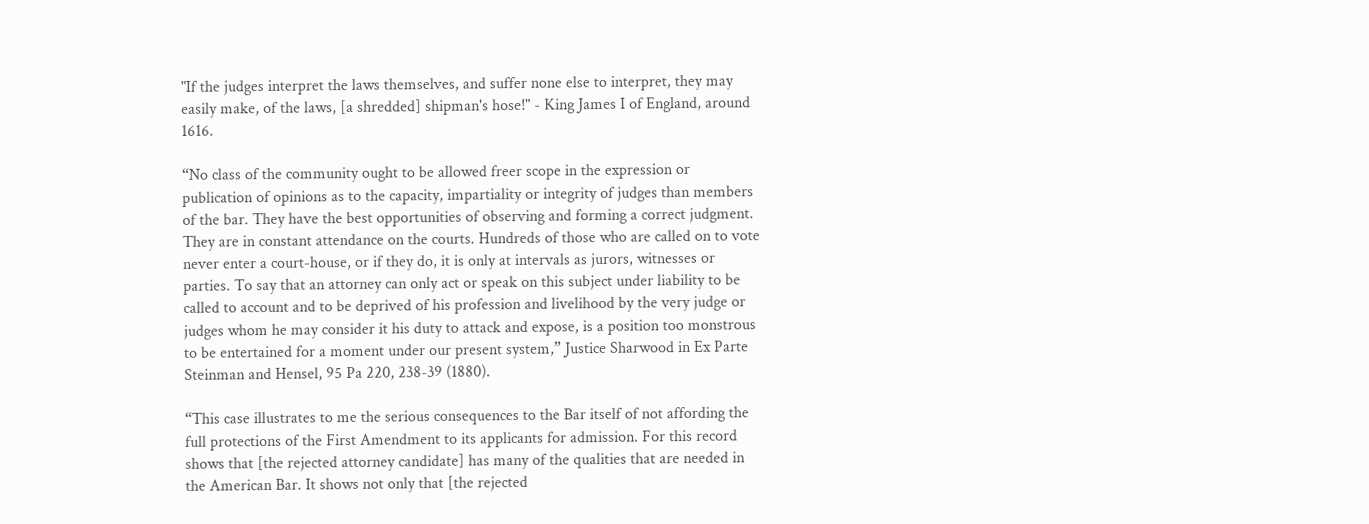"If the judges interpret the laws themselves, and suffer none else to interpret, they may easily make, of the laws, [a shredded] shipman's hose!" - King James I of England, around 1616.

“No class of the community ought to be allowed freer scope in the expression or publication of opinions as to the capacity, impartiality or integrity of judges than members of the bar. They have the best opportunities of observing and forming a correct judgment. They are in constant attendance on the courts. Hundreds of those who are called on to vote never enter a court-house, or if they do, it is only at intervals as jurors, witnesses or parties. To say that an attorney can only act or speak on this subject under liability to be called to account and to be deprived of his profession and livelihood by the very judge or judges whom he may consider it his duty to attack and expose, is a position too monstrous to be entertained for a moment under our present system,” Justice Sharwood in Ex Parte Steinman and Hensel, 95 Pa 220, 238-39 (1880).

“This case illustrates to me the serious consequences to the Bar itself of not affording the full protections of the First Amendment to its applicants for admission. For this record shows that [the rejected attorney candidate] has many of the qualities that are needed in the American Bar. It shows not only that [the rejected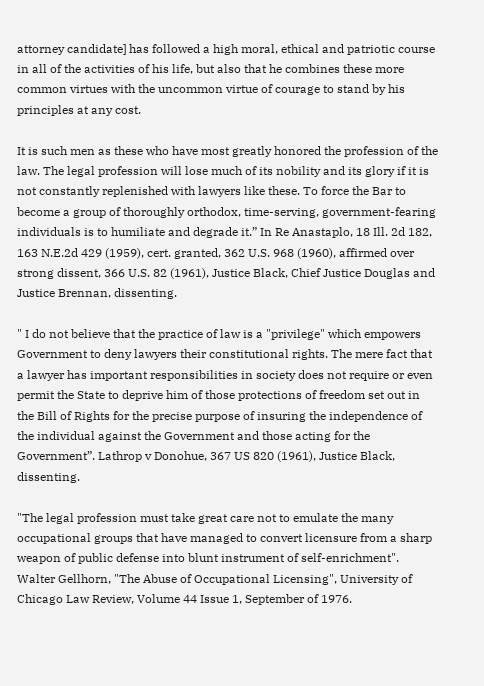attorney candidate] has followed a high moral, ethical and patriotic course in all of the activities of his life, but also that he combines these more common virtues with the uncommon virtue of courage to stand by his principles at any cost.

It is such men as these who have most greatly honored the profession of the law. The legal profession will lose much of its nobility and its glory if it is not constantly replenished with lawyers like these. To force the Bar to become a group of thoroughly orthodox, time-serving, government-fearing individuals is to humiliate and degrade it.” In Re Anastaplo, 18 Ill. 2d 182, 163 N.E.2d 429 (1959), cert. granted, 362 U.S. 968 (1960), affirmed over strong dissent, 366 U.S. 82 (1961), Justice Black, Chief Justice Douglas and Justice Brennan, dissenting.

" I do not believe that the practice of law is a "privilege" which empowers Government to deny lawyers their constitutional rights. The mere fact that a lawyer has important responsibilities in society does not require or even permit the State to deprive him of those protections of freedom set out in the Bill of Rights for the precise purpose of insuring the independence of the individual against the Government and those acting for the Government”. Lathrop v Donohue, 367 US 820 (1961), Justice Black, dissenting.

"The legal profession must take great care not to emulate the many occupational groups that have managed to convert licensure from a sharp weapon of public defense into blunt instrument of self-enrichment". Walter Gellhorn, "The Abuse of Occupational Licensing", University of Chicago Law Review, Volume 44 Issue 1, September of 1976.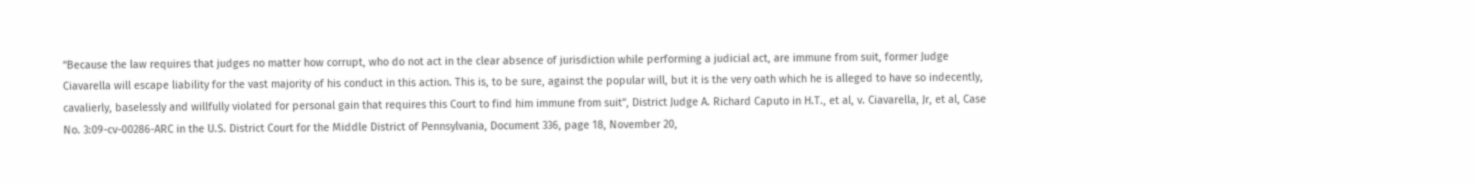“Because the law requires that judges no matter how corrupt, who do not act in the clear absence of jurisdiction while performing a judicial act, are immune from suit, former Judge Ciavarella will escape liability for the vast majority of his conduct in this action. This is, to be sure, against the popular will, but it is the very oath which he is alleged to have so indecently, cavalierly, baselessly and willfully violated for personal gain that requires this Court to find him immune from suit”, District Judge A. Richard Caputo in H.T., et al, v. Ciavarella, Jr, et al, Case No. 3:09-cv-00286-ARC in the U.S. District Court for the Middle District of Pennsylvania, Document 336, page 18, November 20,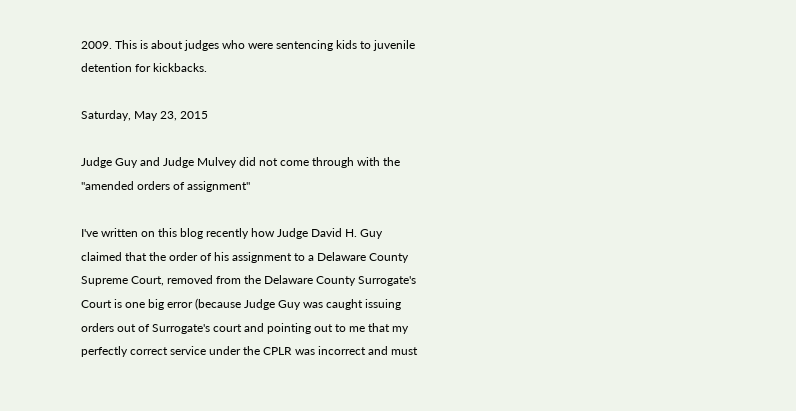2009. This is about judges who were sentencing kids to juvenile detention for kickbacks.

Saturday, May 23, 2015

Judge Guy and Judge Mulvey did not come through with the "amended orders of assignment"

I've written on this blog recently how Judge David H. Guy claimed that the order of his assignment to a Delaware County Supreme Court, removed from the Delaware County Surrogate's Court is one big error (because Judge Guy was caught issuing orders out of Surrogate's court and pointing out to me that my perfectly correct service under the CPLR was incorrect and must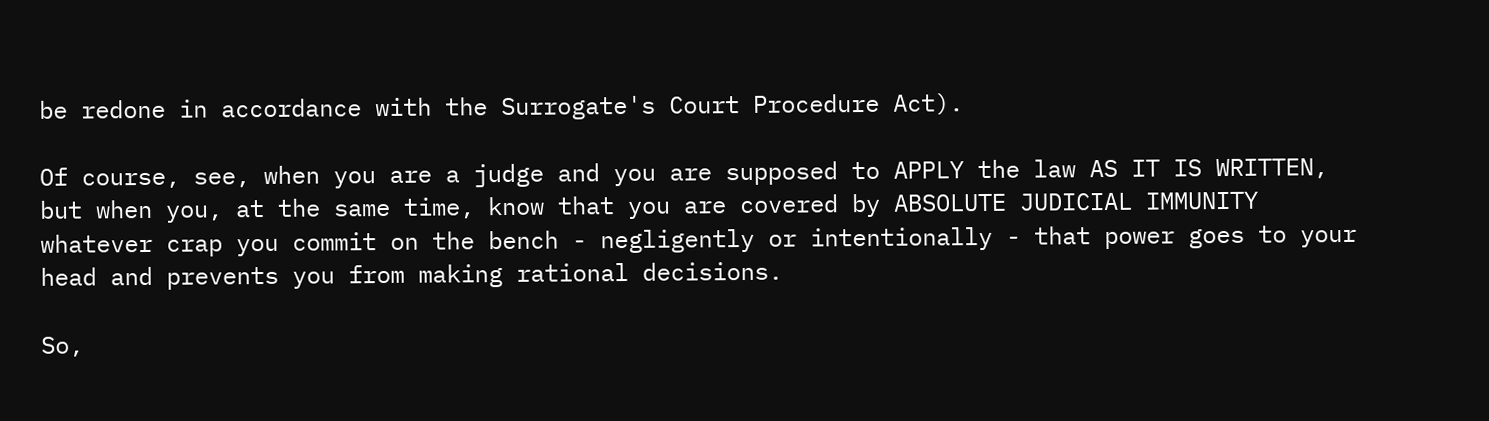be redone in accordance with the Surrogate's Court Procedure Act).

Of course, see, when you are a judge and you are supposed to APPLY the law AS IT IS WRITTEN, but when you, at the same time, know that you are covered by ABSOLUTE JUDICIAL IMMUNITY whatever crap you commit on the bench - negligently or intentionally - that power goes to your head and prevents you from making rational decisions.

So,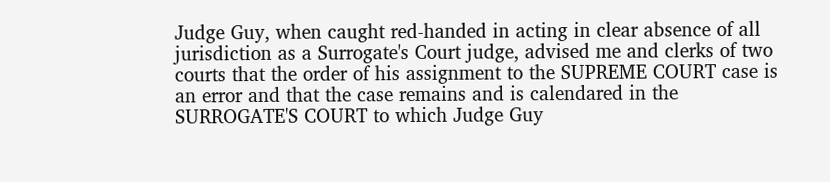Judge Guy, when caught red-handed in acting in clear absence of all jurisdiction as a Surrogate's Court judge, advised me and clerks of two courts that the order of his assignment to the SUPREME COURT case is an error and that the case remains and is calendared in the SURROGATE'S COURT to which Judge Guy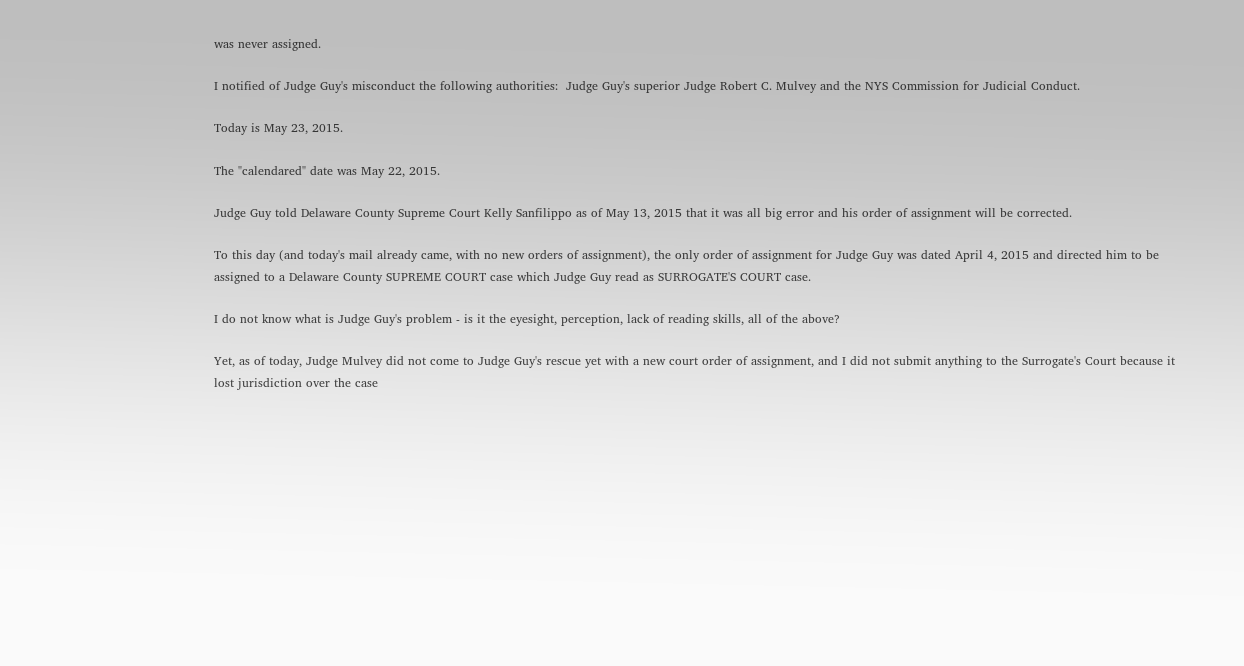was never assigned.

I notified of Judge Guy's misconduct the following authorities:  Judge Guy's superior Judge Robert C. Mulvey and the NYS Commission for Judicial Conduct.

Today is May 23, 2015.

The "calendared" date was May 22, 2015.

Judge Guy told Delaware County Supreme Court Kelly Sanfilippo as of May 13, 2015 that it was all big error and his order of assignment will be corrected.

To this day (and today's mail already came, with no new orders of assignment), the only order of assignment for Judge Guy was dated April 4, 2015 and directed him to be assigned to a Delaware County SUPREME COURT case which Judge Guy read as SURROGATE'S COURT case.

I do not know what is Judge Guy's problem - is it the eyesight, perception, lack of reading skills, all of the above?

Yet, as of today, Judge Mulvey did not come to Judge Guy's rescue yet with a new court order of assignment, and I did not submit anything to the Surrogate's Court because it lost jurisdiction over the case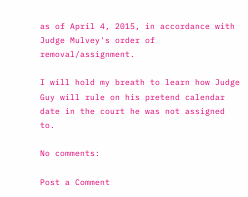as of April 4, 2015, in accordance with Judge Mulvey's order of removal/assignment.

I will hold my breath to learn how Judge Guy will rule on his pretend calendar date in the court he was not assigned to.

No comments:

Post a Comment